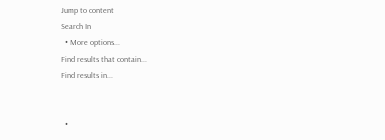Jump to content
Search In
  • More options...
Find results that contain...
Find results in...


  •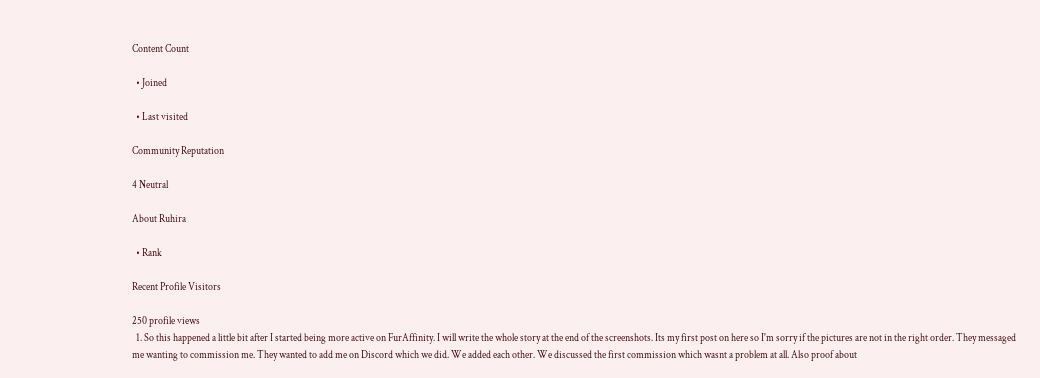Content Count

  • Joined

  • Last visited

Community Reputation

4 Neutral

About Ruhira

  • Rank

Recent Profile Visitors

250 profile views
  1. So this happened a little bit after I started being more active on FurAffinity. I will write the whole story at the end of the screenshots. Its my first post on here so I'm sorry if the pictures are not in the right order. They messaged me wanting to commission me. They wanted to add me on Discord which we did. We added each other. We discussed the first commission which wasnt a problem at all. Also proof about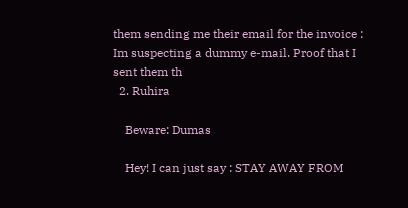them sending me their email for the invoice : Im suspecting a dummy e-mail. Proof that I sent them th
  2. Ruhira

    Beware: Dumas

    Hey! I can just say : STAY AWAY FROM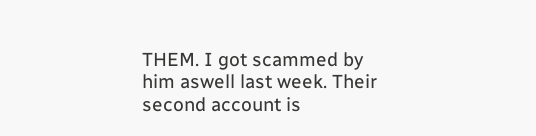THEM. I got scammed by him aswell last week. Their second account is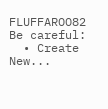FLUFFAROO82 Be careful:
  • Create New...